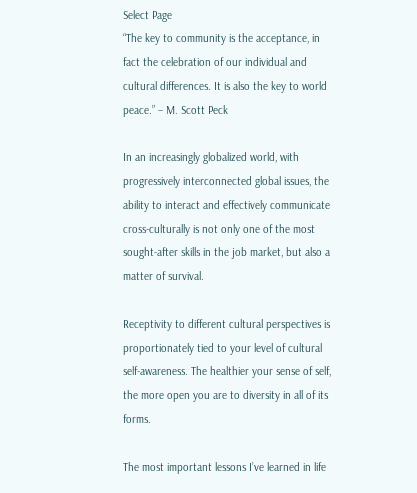Select Page
“The key to community is the acceptance, in fact the celebration of our individual and cultural differences. It is also the key to world peace.” – M. Scott Peck

In an increasingly globalized world, with progressively interconnected global issues, the ability to interact and effectively communicate cross-culturally is not only one of the most sought-after skills in the job market, but also a matter of survival.

Receptivity to different cultural perspectives is proportionately tied to your level of cultural self-awareness. The healthier your sense of self, the more open you are to diversity in all of its forms.

The most important lessons I’ve learned in life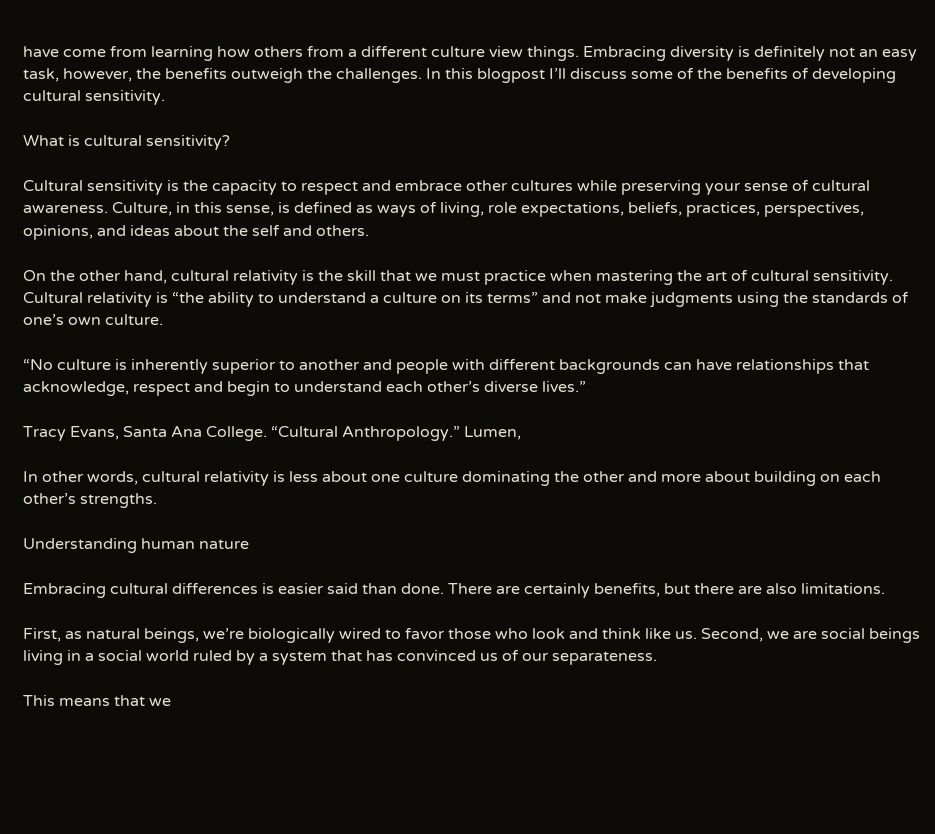have come from learning how others from a different culture view things. Embracing diversity is definitely not an easy task, however, the benefits outweigh the challenges. In this blogpost I’ll discuss some of the benefits of developing cultural sensitivity.

What is cultural sensitivity?

Cultural sensitivity is the capacity to respect and embrace other cultures while preserving your sense of cultural awareness. Culture, in this sense, is defined as ways of living, role expectations, beliefs, practices, perspectives, opinions, and ideas about the self and others.

On the other hand, cultural relativity is the skill that we must practice when mastering the art of cultural sensitivity. Cultural relativity is “the ability to understand a culture on its terms” and not make judgments using the standards of one’s own culture.

“No culture is inherently superior to another and people with different backgrounds can have relationships that acknowledge, respect and begin to understand each other’s diverse lives.”

Tracy Evans, Santa Ana College. “Cultural Anthropology.” Lumen,

In other words, cultural relativity is less about one culture dominating the other and more about building on each other’s strengths.

Understanding human nature

Embracing cultural differences is easier said than done. There are certainly benefits, but there are also limitations.

First, as natural beings, we’re biologically wired to favor those who look and think like us. Second, we are social beings living in a social world ruled by a system that has convinced us of our separateness.

This means that we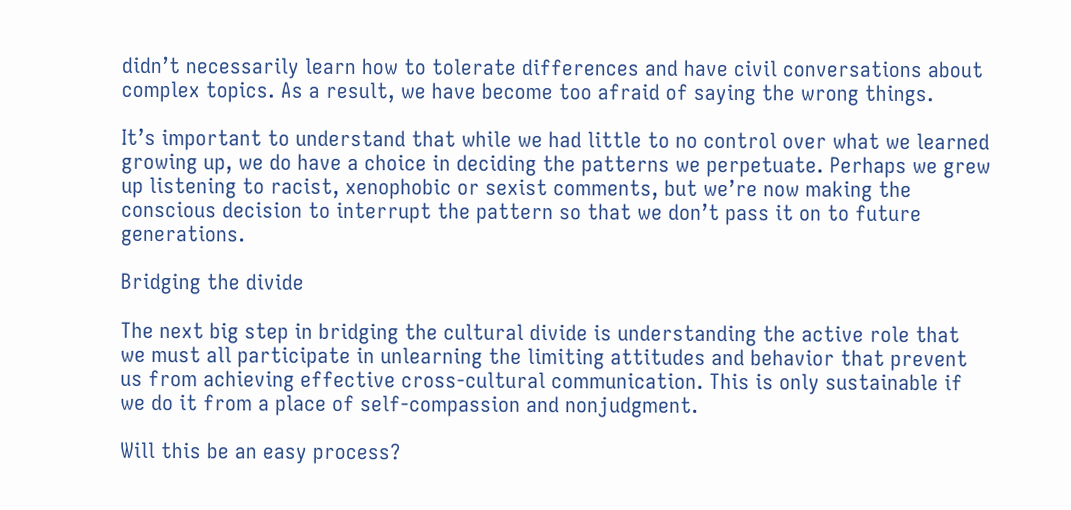didn’t necessarily learn how to tolerate differences and have civil conversations about complex topics. As a result, we have become too afraid of saying the wrong things.

It’s important to understand that while we had little to no control over what we learned growing up, we do have a choice in deciding the patterns we perpetuate. Perhaps we grew up listening to racist, xenophobic or sexist comments, but we’re now making the conscious decision to interrupt the pattern so that we don’t pass it on to future generations.

Bridging the divide

The next big step in bridging the cultural divide is understanding the active role that we must all participate in unlearning the limiting attitudes and behavior that prevent us from achieving effective cross-cultural communication. This is only sustainable if we do it from a place of self-compassion and nonjudgment.

Will this be an easy process?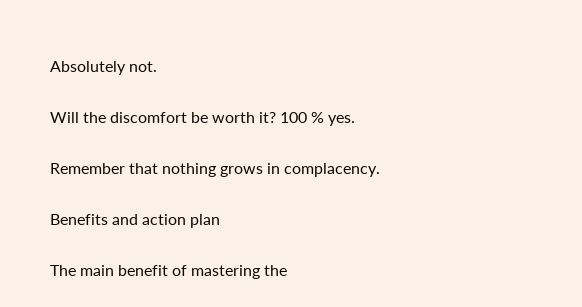Absolutely not.

Will the discomfort be worth it? 100 % yes.

Remember that nothing grows in complacency.

Benefits and action plan

The main benefit of mastering the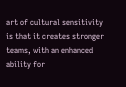art of cultural sensitivity is that it creates stronger teams, with an enhanced ability for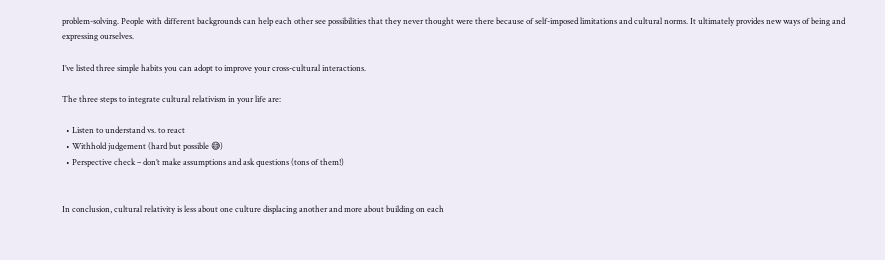problem-solving. People with different backgrounds can help each other see possibilities that they never thought were there because of self-imposed limitations and cultural norms. It ultimately provides new ways of being and expressing ourselves.

I’ve listed three simple habits you can adopt to improve your cross-cultural interactions.

The three steps to integrate cultural relativism in your life are:

  • Listen to understand vs. to react
  • Withhold judgement (hard but possible 😅)
  • Perspective check – don’t make assumptions and ask questions (tons of them!)


In conclusion, cultural relativity is less about one culture displacing another and more about building on each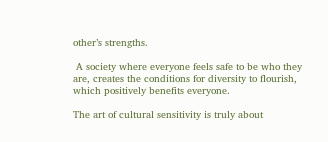other’s strengths.

 A society where everyone feels safe to be who they are, creates the conditions for diversity to flourish, which positively benefits everyone.

The art of cultural sensitivity is truly about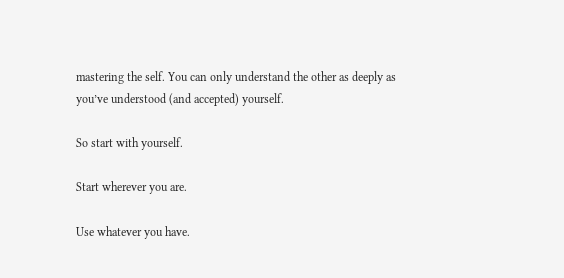mastering the self. You can only understand the other as deeply as you’ve understood (and accepted) yourself.

So start with yourself.

Start wherever you are.

Use whatever you have.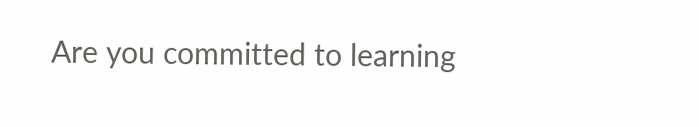Are you committed to learning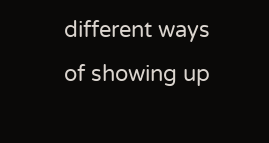different ways of showing up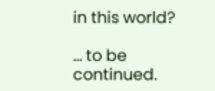in this world?

… to be continued.